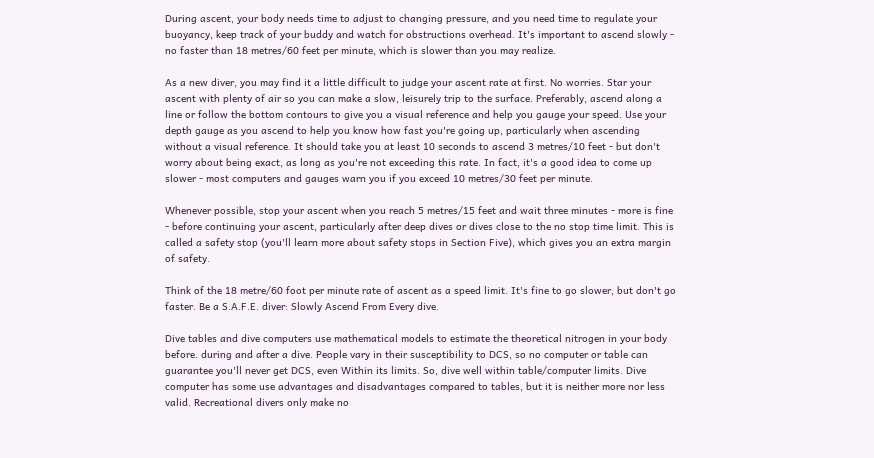During ascent, your body needs time to adjust to changing pressure, and you need time to regulate your buoyancy, keep track of your buddy and watch for obstructions overhead. It's important to ascend slowly - no faster than 18 metres/60 feet per minute, which is slower than you may realize.

As a new diver, you may find it a little difficult to judge your ascent rate at first. No worries. Star your ascent with plenty of air so you can make a slow, leisurely trip to the surface. Preferably, ascend along a line or follow the bottom contours to give you a visual reference and help you gauge your speed. Use your depth gauge as you ascend to help you know how fast you're going up, particularly when ascending without a visual reference. It should take you at least 10 seconds to ascend 3 metres/10 feet - but don't worry about being exact, as long as you're not exceeding this rate. In fact, it's a good idea to come up slower - most computers and gauges warn you if you exceed 10 metres/30 feet per minute.

Whenever possible, stop your ascent when you reach 5 metres/15 feet and wait three minutes - more is fine - before continuing your ascent, particularly after deep dives or dives close to the no stop time limit. This is called a safety stop (you'll learn more about safety stops in Section Five), which gives you an extra margin of safety.

Think of the 18 metre/60 foot per minute rate of ascent as a speed limit. It's fine to go slower, but don't go faster. Be a S.A.F.E. diver: Slowly Ascend From Every dive.

Dive tables and dive computers use mathematical models to estimate the theoretical nitrogen in your body before. during and after a dive. People vary in their susceptibility to DCS, so no computer or table can guarantee you'll never get DCS, even Within its limits. So, dive well within table/computer limits. Dive computer has some use advantages and disadvantages compared to tables, but it is neither more nor less valid. Recreational divers only make no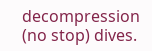decompression (no stop) dives.